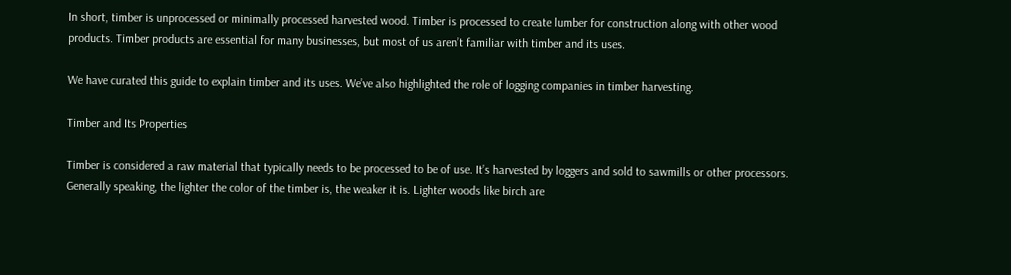In short, timber is unprocessed or minimally processed harvested wood. Timber is processed to create lumber for construction along with other wood products. Timber products are essential for many businesses, but most of us aren’t familiar with timber and its uses.

We have curated this guide to explain timber and its uses. We’ve also highlighted the role of logging companies in timber harvesting.

Timber and Its Properties

Timber is considered a raw material that typically needs to be processed to be of use. It’s harvested by loggers and sold to sawmills or other processors. Generally speaking, the lighter the color of the timber is, the weaker it is. Lighter woods like birch are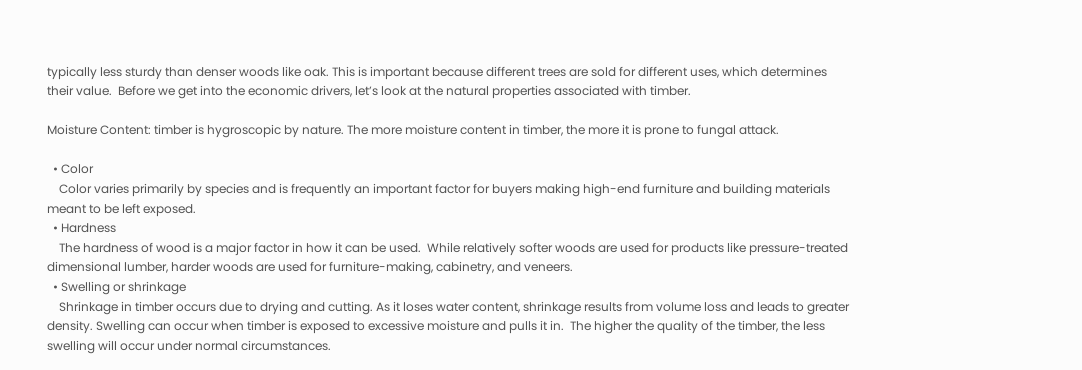typically less sturdy than denser woods like oak. This is important because different trees are sold for different uses, which determines their value.  Before we get into the economic drivers, let’s look at the natural properties associated with timber.

Moisture Content: timber is hygroscopic by nature. The more moisture content in timber, the more it is prone to fungal attack.

  • Color
    Color varies primarily by species and is frequently an important factor for buyers making high-end furniture and building materials meant to be left exposed.
  • Hardness
    The hardness of wood is a major factor in how it can be used.  While relatively softer woods are used for products like pressure-treated dimensional lumber, harder woods are used for furniture-making, cabinetry, and veneers.
  • Swelling or shrinkage
    Shrinkage in timber occurs due to drying and cutting. As it loses water content, shrinkage results from volume loss and leads to greater density. Swelling can occur when timber is exposed to excessive moisture and pulls it in.  The higher the quality of the timber, the less swelling will occur under normal circumstances.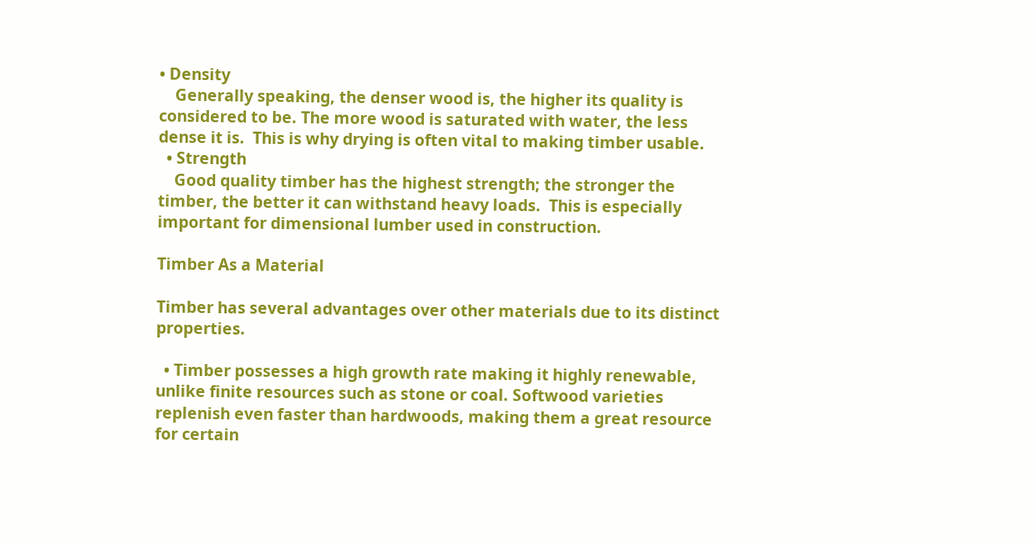• Density
    Generally speaking, the denser wood is, the higher its quality is considered to be. The more wood is saturated with water, the less dense it is.  This is why drying is often vital to making timber usable.
  • Strength
    Good quality timber has the highest strength; the stronger the timber, the better it can withstand heavy loads.  This is especially important for dimensional lumber used in construction.

Timber As a Material

Timber has several advantages over other materials due to its distinct properties.

  • Timber possesses a high growth rate making it highly renewable, unlike finite resources such as stone or coal. Softwood varieties replenish even faster than hardwoods, making them a great resource for certain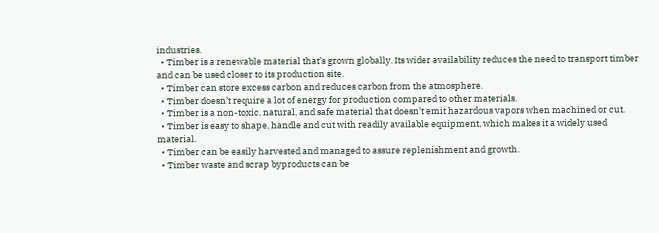industries.
  • Timber is a renewable material that’s grown globally. Its wider availability reduces the need to transport timber and can be used closer to its production site.
  • Timber can store excess carbon and reduces carbon from the atmosphere.
  • Timber doesn’t require a lot of energy for production compared to other materials.
  • Timber is a non-toxic, natural, and safe material that doesn’t emit hazardous vapors when machined or cut.
  • Timber is easy to shape, handle and cut with readily available equipment, which makes it a widely used material.
  • Timber can be easily harvested and managed to assure replenishment and growth.
  • Timber waste and scrap byproducts can be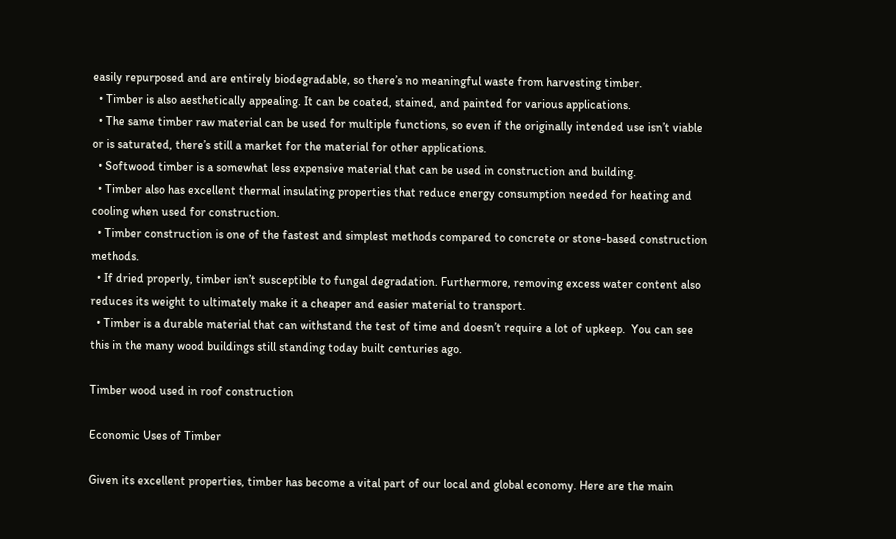easily repurposed and are entirely biodegradable, so there’s no meaningful waste from harvesting timber.
  • Timber is also aesthetically appealing. It can be coated, stained, and painted for various applications.
  • The same timber raw material can be used for multiple functions, so even if the originally intended use isn’t viable or is saturated, there’s still a market for the material for other applications.
  • Softwood timber is a somewhat less expensive material that can be used in construction and building.
  • Timber also has excellent thermal insulating properties that reduce energy consumption needed for heating and cooling when used for construction.
  • Timber construction is one of the fastest and simplest methods compared to concrete or stone-based construction methods.
  • If dried properly, timber isn’t susceptible to fungal degradation. Furthermore, removing excess water content also reduces its weight to ultimately make it a cheaper and easier material to transport.
  • Timber is a durable material that can withstand the test of time and doesn’t require a lot of upkeep.  You can see this in the many wood buildings still standing today built centuries ago.

Timber wood used in roof construction

Economic Uses of Timber

Given its excellent properties, timber has become a vital part of our local and global economy. Here are the main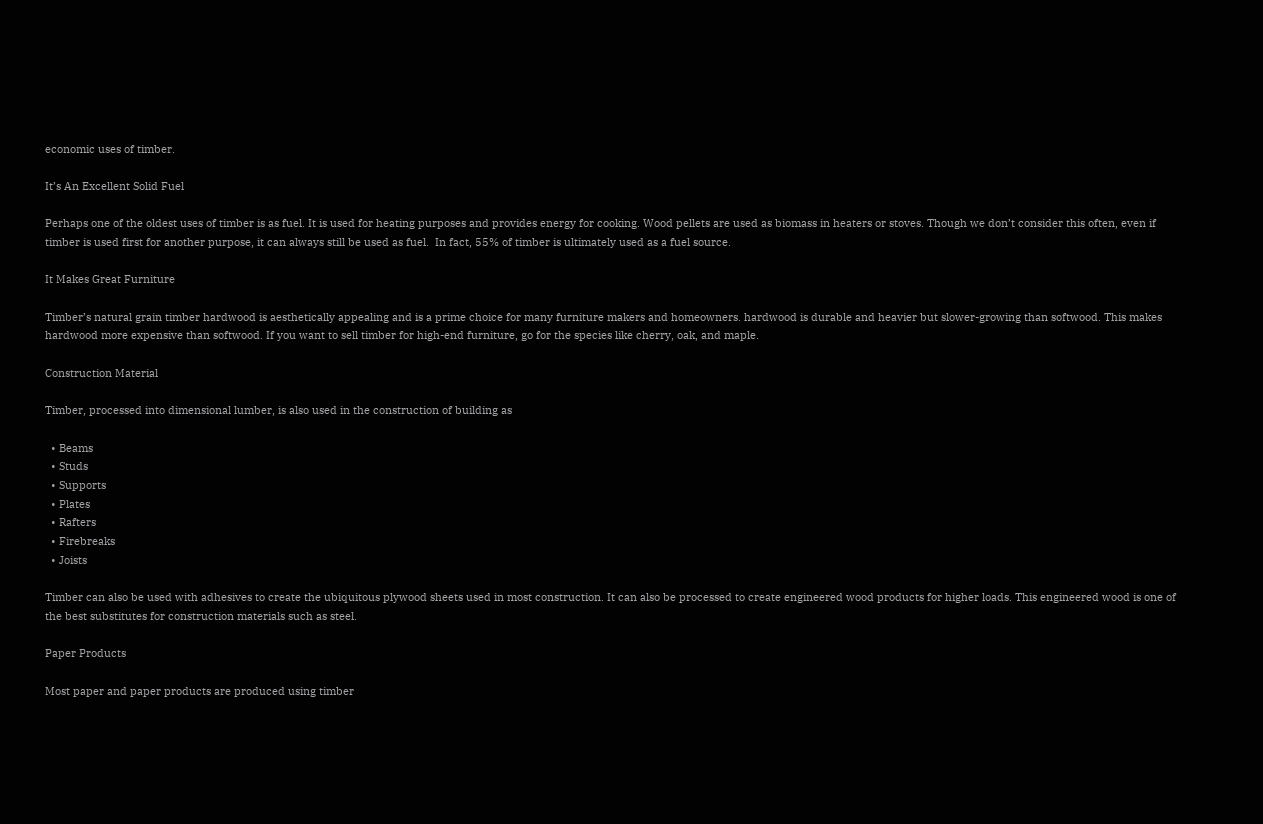economic uses of timber.

It’s An Excellent Solid Fuel

Perhaps one of the oldest uses of timber is as fuel. It is used for heating purposes and provides energy for cooking. Wood pellets are used as biomass in heaters or stoves. Though we don’t consider this often, even if timber is used first for another purpose, it can always still be used as fuel.  In fact, 55% of timber is ultimately used as a fuel source.

It Makes Great Furniture

Timber’s natural grain timber hardwood is aesthetically appealing and is a prime choice for many furniture makers and homeowners. hardwood is durable and heavier but slower-growing than softwood. This makes hardwood more expensive than softwood. If you want to sell timber for high-end furniture, go for the species like cherry, oak, and maple.

Construction Material

Timber, processed into dimensional lumber, is also used in the construction of building as

  • Beams
  • Studs
  • Supports
  • Plates
  • Rafters
  • Firebreaks
  • Joists

Timber can also be used with adhesives to create the ubiquitous plywood sheets used in most construction. It can also be processed to create engineered wood products for higher loads. This engineered wood is one of the best substitutes for construction materials such as steel.

Paper Products

Most paper and paper products are produced using timber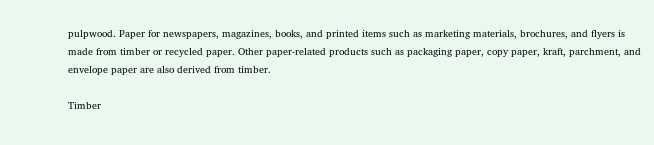pulpwood. Paper for newspapers, magazines, books, and printed items such as marketing materials, brochures, and flyers is made from timber or recycled paper. Other paper-related products such as packaging paper, copy paper, kraft, parchment, and envelope paper are also derived from timber.

Timber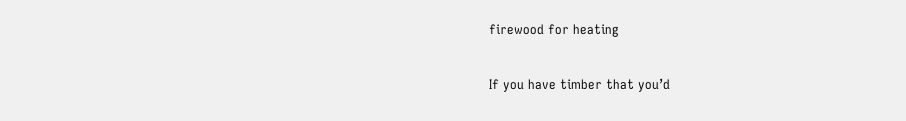firewood for heating

If you have timber that you’d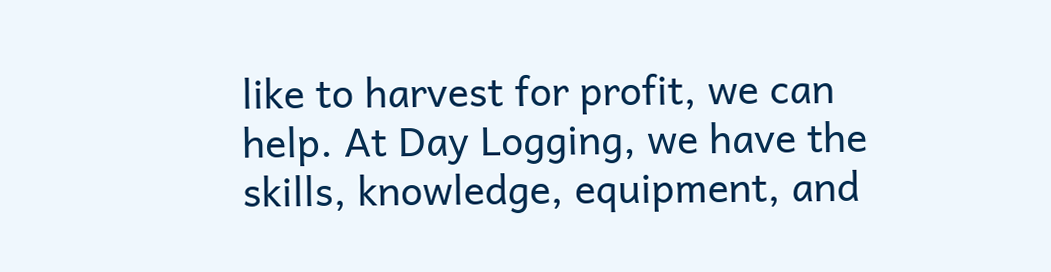like to harvest for profit, we can help. At Day Logging, we have the skills, knowledge, equipment, and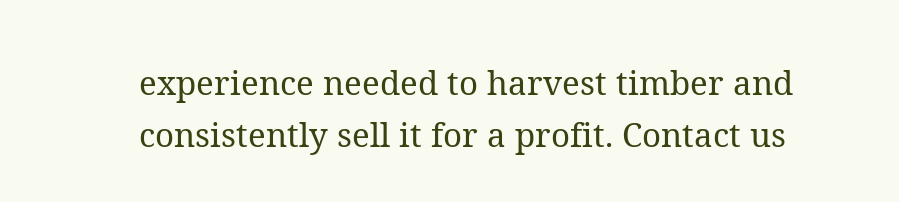experience needed to harvest timber and consistently sell it for a profit. Contact us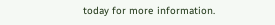today for more information.